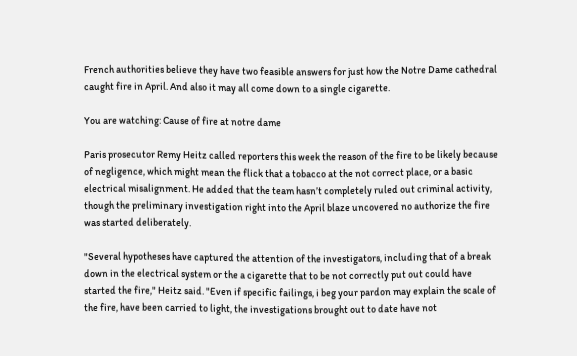French authorities believe they have two feasible answers for just how the Notre Dame cathedral caught fire in April. And also it may all come down to a single cigarette.

You are watching: Cause of fire at notre dame

Paris prosecutor Remy Heitz called reporters this week the reason of the fire to be likely because of negligence, which might mean the flick that a tobacco at the not correct place, or a basic electrical misalignment. He added that the team hasn’t completely ruled out criminal activity, though the preliminary investigation right into the April blaze uncovered no authorize the fire was started deliberately.

"Several hypotheses have captured the attention of the investigators, including that of a break down in the electrical system or the a cigarette that to be not correctly put out could have started the fire," Heitz said. "Even if specific failings, i beg your pardon may explain the scale of the fire, have been carried to light, the investigations brought out to date have not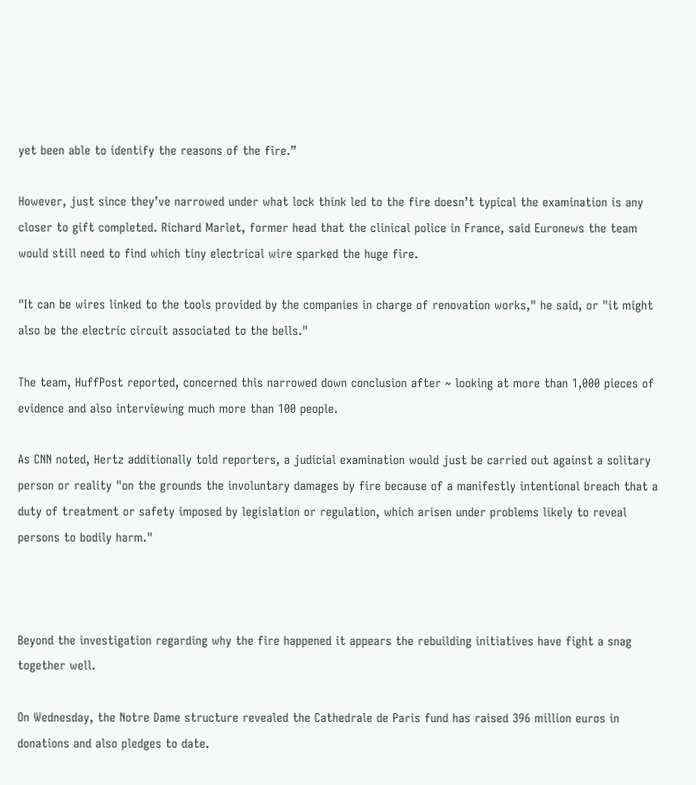yet been able to identify the reasons of the fire.”

However, just since they’ve narrowed under what lock think led to the fire doesn’t typical the examination is any closer to gift completed. Richard Marlet, former head that the clinical police in France, said Euronews the team would still need to find which tiny electrical wire sparked the huge fire.

"It can be wires linked to the tools provided by the companies in charge of renovation works," he said, or "it might also be the electric circuit associated to the bells."

The team, HuffPost reported, concerned this narrowed down conclusion after ~ looking at more than 1,000 pieces of evidence and also interviewing much more than 100 people.

As CNN noted, Hertz additionally told reporters, a judicial examination would just be carried out against a solitary person or reality "on the grounds the involuntary damages by fire because of a manifestly intentional breach that a duty of treatment or safety imposed by legislation or regulation, which arisen under problems likely to reveal persons to bodily harm."



Beyond the investigation regarding why the fire happened it appears the rebuilding initiatives have fight a snag together well.

On Wednesday, the Notre Dame structure revealed the Cathedrale de Paris fund has raised 396 million euros in donations and also pledges to date.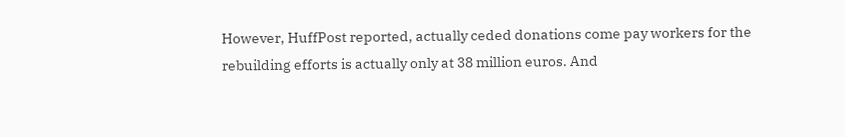However, HuffPost reported, actually ceded donations come pay workers for the rebuilding efforts is actually only at 38 million euros. And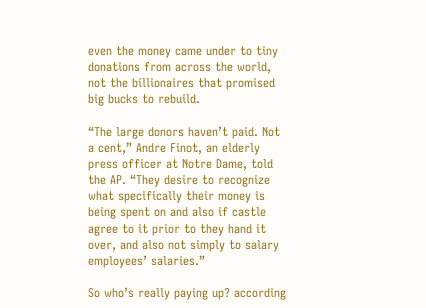even the money came under to tiny donations from across the world, not the billionaires that promised big bucks to rebuild.

“The large donors haven’t paid. Not a cent,” Andre Finot, an elderly press officer at Notre Dame, told the AP. “They desire to recognize what specifically their money is being spent on and also if castle agree to it prior to they hand it over, and also not simply to salary employees’ salaries.”

So who’s really paying up? according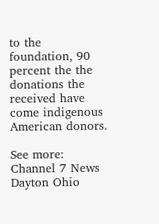to the foundation, 90 percent the the donations the received have come indigenous American donors.

See more: Channel 7 News Dayton Ohio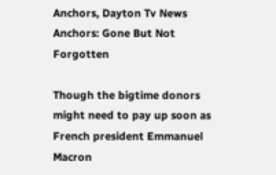Anchors, Dayton Tv News Anchors: Gone But Not Forgotten

Though the bigtime donors might need to pay up soon as French president Emmanuel Macron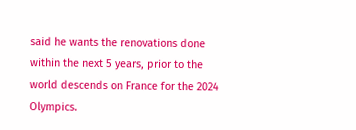said he wants the renovations done within the next 5 years, prior to the world descends on France for the 2024 Olympics.